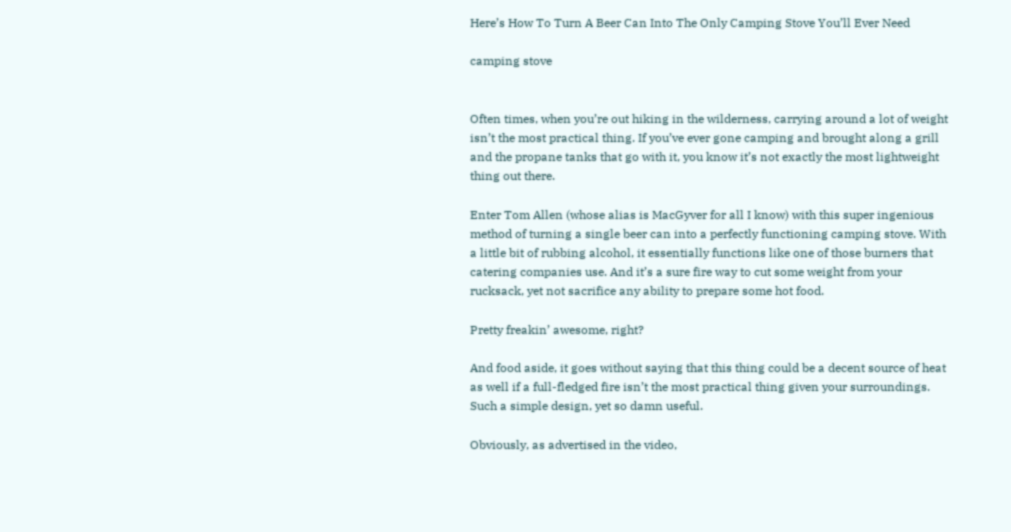Here’s How To Turn A Beer Can Into The Only Camping Stove You’ll Ever Need

camping stove


Often times, when you’re out hiking in the wilderness, carrying around a lot of weight isn’t the most practical thing. If you’ve ever gone camping and brought along a grill and the propane tanks that go with it, you know it’s not exactly the most lightweight thing out there.

Enter Tom Allen (whose alias is MacGyver for all I know) with this super ingenious method of turning a single beer can into a perfectly functioning camping stove. With a little bit of rubbing alcohol, it essentially functions like one of those burners that catering companies use. And it’s a sure fire way to cut some weight from your rucksack, yet not sacrifice any ability to prepare some hot food.

Pretty freakin’ awesome, right?

And food aside, it goes without saying that this thing could be a decent source of heat as well if a full-fledged fire isn’t the most practical thing given your surroundings. Such a simple design, yet so damn useful.

Obviously, as advertised in the video,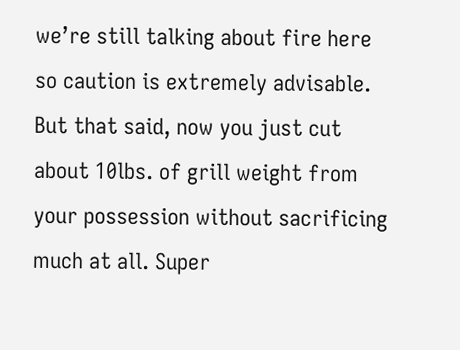we’re still talking about fire here so caution is extremely advisable. But that said, now you just cut about 10lbs. of grill weight from your possession without sacrificing much at all. Super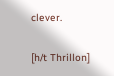clever.

[h/t Thrillon]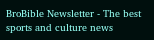BroBible Newsletter - The best sports and culture news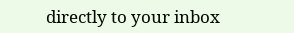directly to your inbox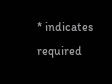* indicates required